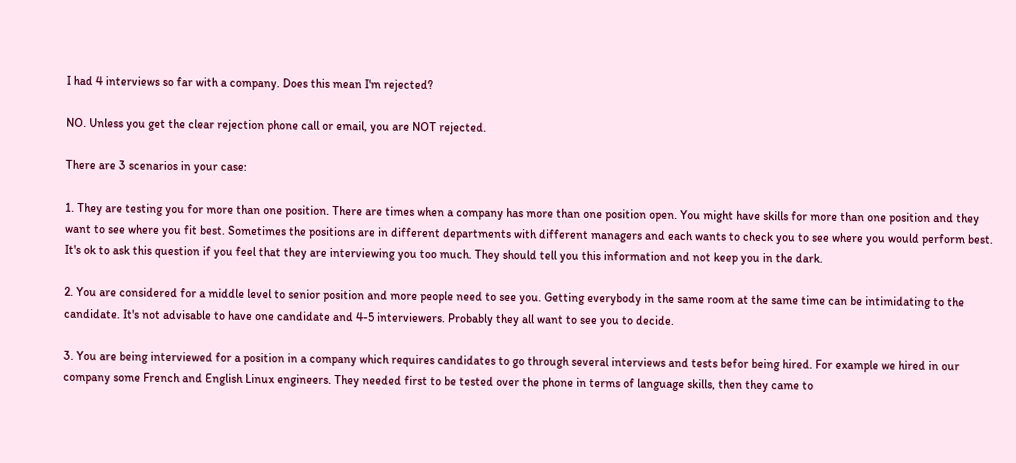I had 4 interviews so far with a company. Does this mean I'm rejected?

NO. Unless you get the clear rejection phone call or email, you are NOT rejected.

There are 3 scenarios in your case:

1. They are testing you for more than one position. There are times when a company has more than one position open. You might have skills for more than one position and they want to see where you fit best. Sometimes the positions are in different departments with different managers and each wants to check you to see where you would perform best. It's ok to ask this question if you feel that they are interviewing you too much. They should tell you this information and not keep you in the dark.

2. You are considered for a middle level to senior position and more people need to see you. Getting everybody in the same room at the same time can be intimidating to the candidate. It's not advisable to have one candidate and 4-5 interviewers. Probably they all want to see you to decide.

3. You are being interviewed for a position in a company which requires candidates to go through several interviews and tests befor being hired. For example we hired in our company some French and English Linux engineers. They needed first to be tested over the phone in terms of language skills, then they came to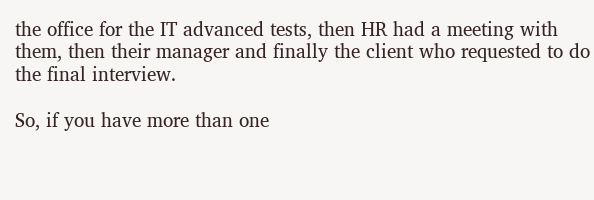the office for the IT advanced tests, then HR had a meeting with them, then their manager and finally the client who requested to do the final interview.

So, if you have more than one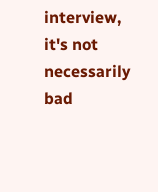interview, it's not necessarily bad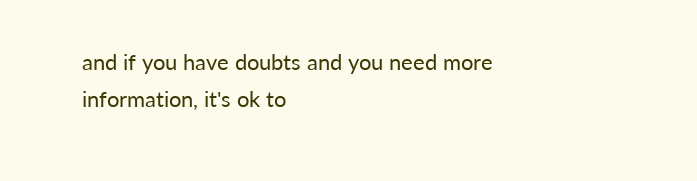and if you have doubts and you need more information, it's ok to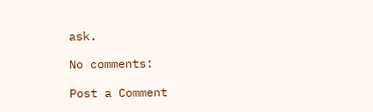ask.

No comments:

Post a Comment